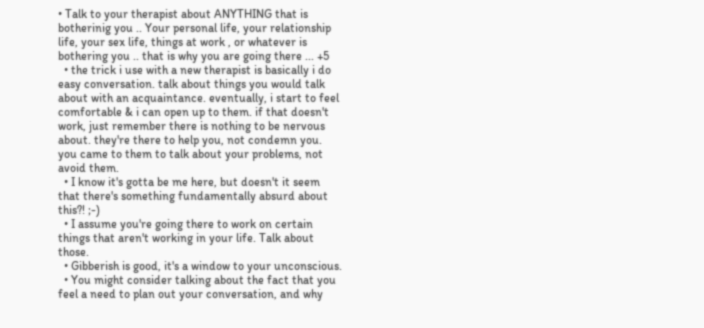• Talk to your therapist about ANYTHING that is botherinig you .. Your personal life, your relationship life, your sex life, things at work , or whatever is bothering you .. that is why you are going there ... +5
  • the trick i use with a new therapist is basically i do easy conversation. talk about things you would talk about with an acquaintance. eventually, i start to feel comfortable & i can open up to them. if that doesn't work, just remember there is nothing to be nervous about. they're there to help you, not condemn you. you came to them to talk about your problems, not avoid them.
  • I know it's gotta be me here, but doesn't it seem that there's something fundamentally absurd about this?! ;-)
  • I assume you're going there to work on certain things that aren't working in your life. Talk about those.
  • Gibberish is good, it's a window to your unconscious.
  • You might consider talking about the fact that you feel a need to plan out your conversation, and why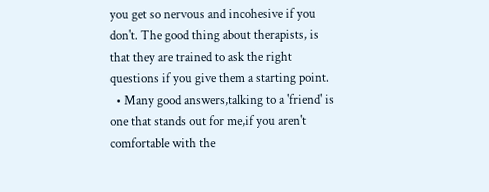you get so nervous and incohesive if you don't. The good thing about therapists, is that they are trained to ask the right questions if you give them a starting point.
  • Many good answers,talking to a 'friend' is one that stands out for me,if you aren't comfortable with the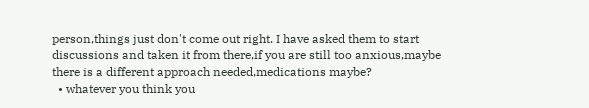person,things just don't come out right. I have asked them to start discussions and taken it from there,if you are still too anxious,maybe there is a different approach needed,medications maybe?
  • whatever you think you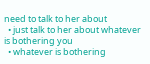need to talk to her about
  • just talk to her about whatever is bothering you
  • whatever is bothering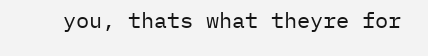you, thats what theyre for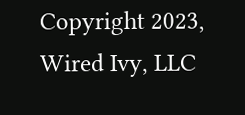Copyright 2023, Wired Ivy, LLC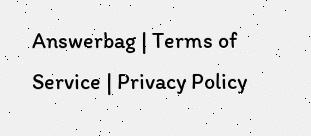Answerbag | Terms of Service | Privacy Policy